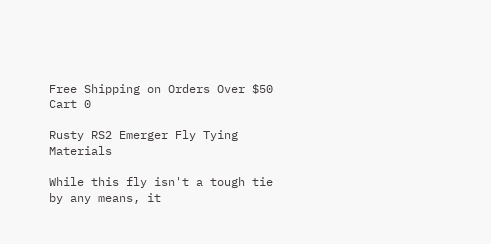Free Shipping on Orders Over $50
Cart 0

Rusty RS2 Emerger Fly Tying Materials

While this fly isn't a tough tie by any means, it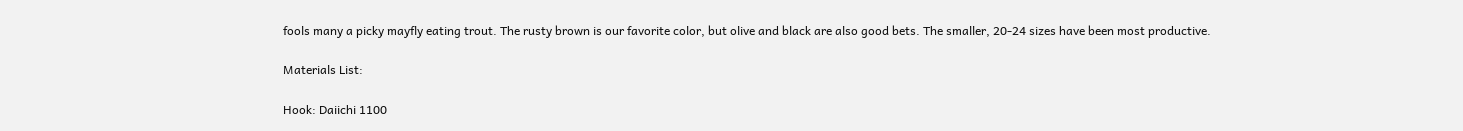fools many a picky mayfly eating trout. The rusty brown is our favorite color, but olive and black are also good bets. The smaller, 20-24 sizes have been most productive.

Materials List:

Hook: Daiichi 1100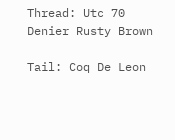Thread: Utc 70 Denier Rusty Brown

Tail: Coq De Leon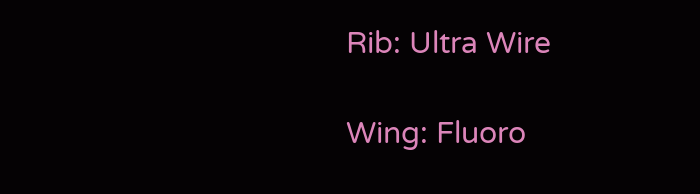Rib: Ultra Wire

Wing: Fluoro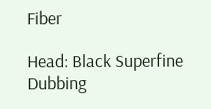Fiber

Head: Black Superfine Dubbing